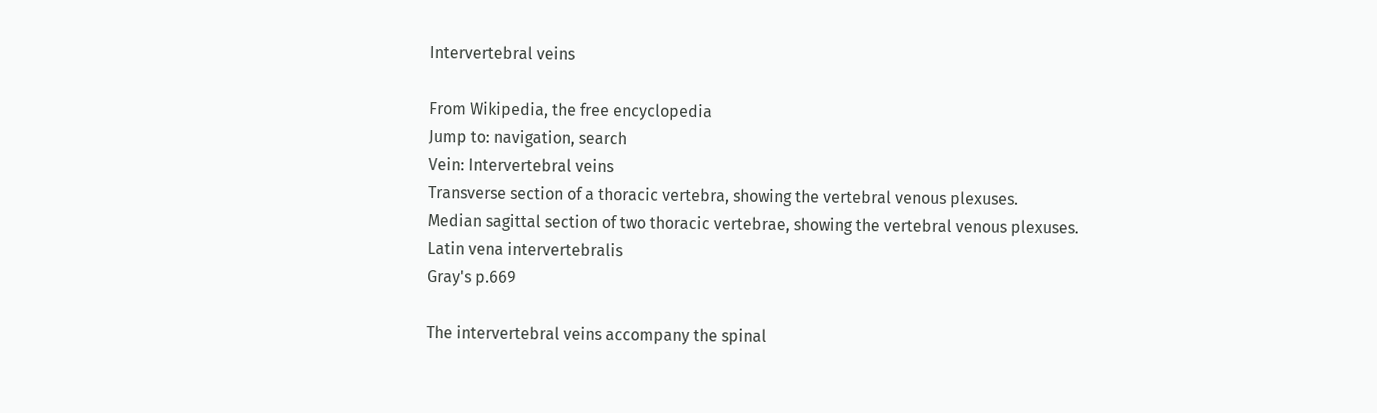Intervertebral veins

From Wikipedia, the free encyclopedia
Jump to: navigation, search
Vein: Intervertebral veins
Transverse section of a thoracic vertebra, showing the vertebral venous plexuses.
Median sagittal section of two thoracic vertebrae, showing the vertebral venous plexuses.
Latin vena intervertebralis
Gray's p.669

The intervertebral veins accompany the spinal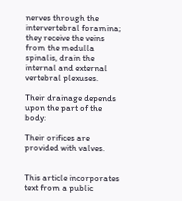nerves through the intervertebral foramina; they receive the veins from the medulla spinalis, drain the internal and external vertebral plexuses.

Their drainage depends upon the part of the body:

Their orifices are provided with valves.


This article incorporates text from a public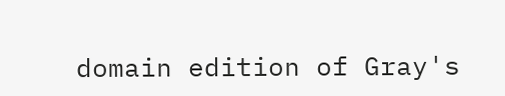domain edition of Gray's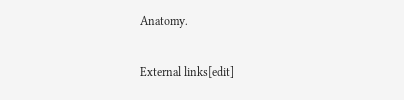Anatomy.

External links[edit]